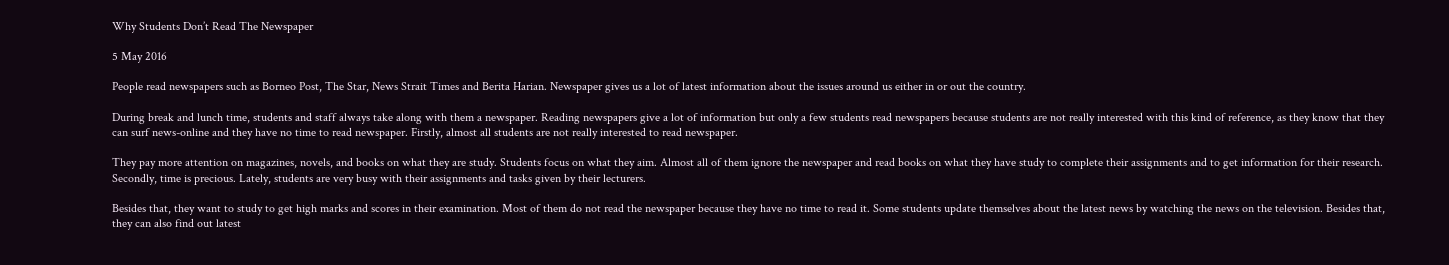Why Students Don’t Read The Newspaper

5 May 2016

People read newspapers such as Borneo Post, The Star, News Strait Times and Berita Harian. Newspaper gives us a lot of latest information about the issues around us either in or out the country.

During break and lunch time, students and staff always take along with them a newspaper. Reading newspapers give a lot of information but only a few students read newspapers because students are not really interested with this kind of reference, as they know that they can surf news-online and they have no time to read newspaper. Firstly, almost all students are not really interested to read newspaper.

They pay more attention on magazines, novels, and books on what they are study. Students focus on what they aim. Almost all of them ignore the newspaper and read books on what they have study to complete their assignments and to get information for their research. Secondly, time is precious. Lately, students are very busy with their assignments and tasks given by their lecturers.

Besides that, they want to study to get high marks and scores in their examination. Most of them do not read the newspaper because they have no time to read it. Some students update themselves about the latest news by watching the news on the television. Besides that, they can also find out latest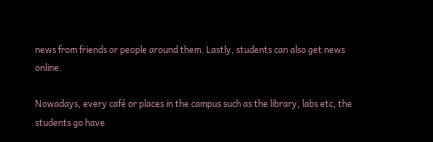news from friends or people around them. Lastly, students can also get news online.

Nowadays, every café or places in the campus such as the library, labs etc, the students go have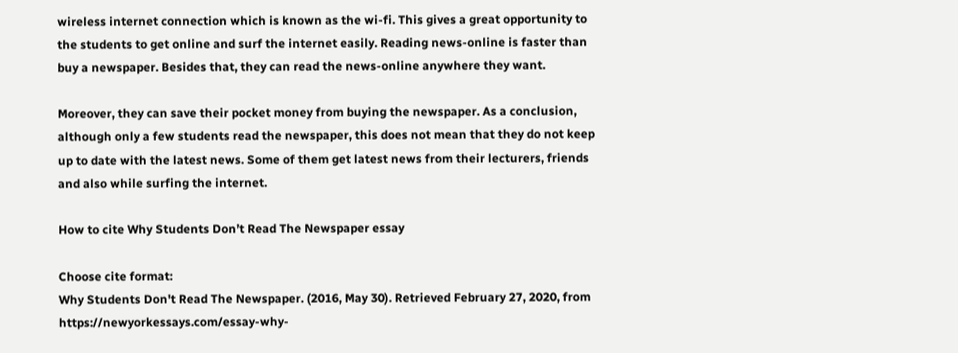wireless internet connection which is known as the wi-fi. This gives a great opportunity to the students to get online and surf the internet easily. Reading news-online is faster than buy a newspaper. Besides that, they can read the news-online anywhere they want.

Moreover, they can save their pocket money from buying the newspaper. As a conclusion, although only a few students read the newspaper, this does not mean that they do not keep up to date with the latest news. Some of them get latest news from their lecturers, friends and also while surfing the internet.

How to cite Why Students Don’t Read The Newspaper essay

Choose cite format:
Why Students Don't Read The Newspaper. (2016, May 30). Retrieved February 27, 2020, from https://newyorkessays.com/essay-why-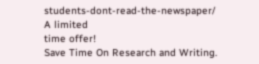students-dont-read-the-newspaper/
A limited
time offer!
Save Time On Research and Writing.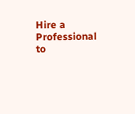Hire a Professional to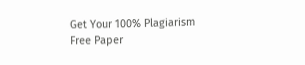Get Your 100% Plagiarism Free Paper